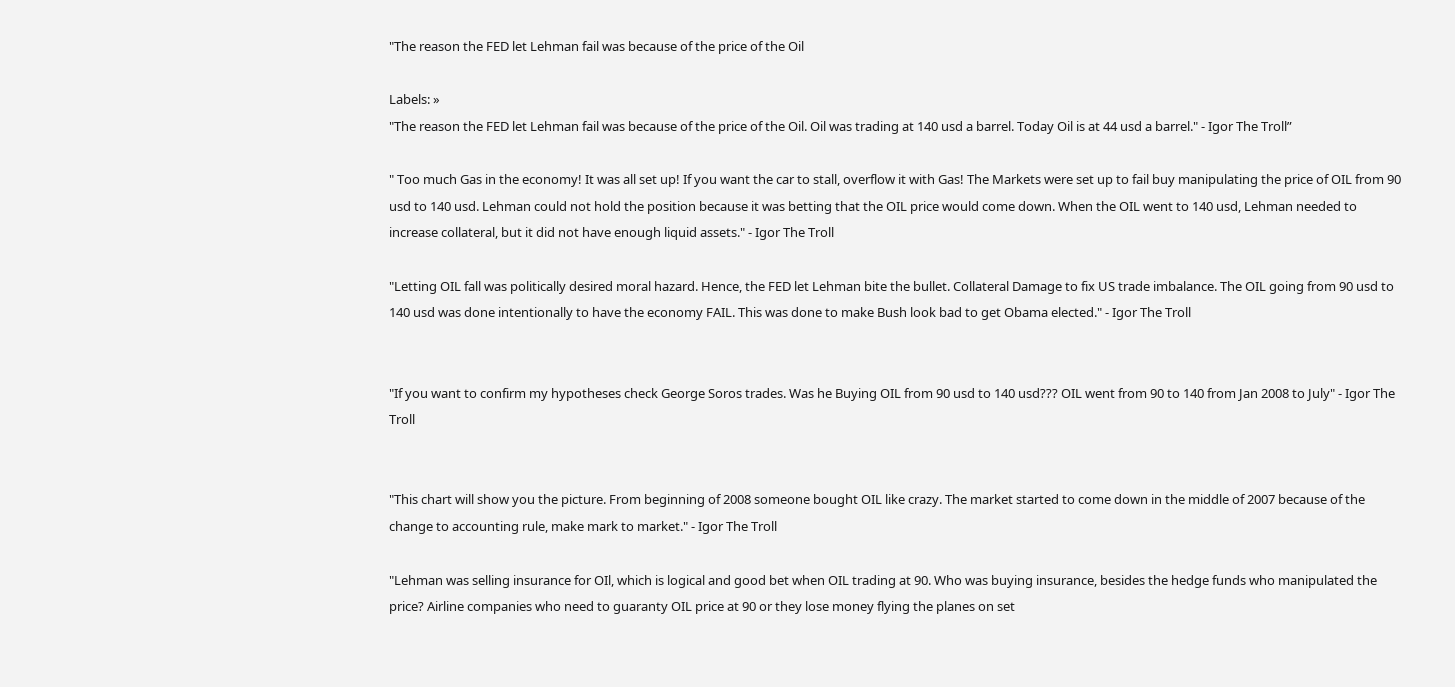"The reason the FED let Lehman fail was because of the price of the Oil

Labels: »
"The reason the FED let Lehman fail was because of the price of the Oil. Oil was trading at 140 usd a barrel. Today Oil is at 44 usd a barrel." - Igor The Troll”

" Too much Gas in the economy! It was all set up! If you want the car to stall, overflow it with Gas! The Markets were set up to fail buy manipulating the price of OIL from 90 usd to 140 usd. Lehman could not hold the position because it was betting that the OIL price would come down. When the OIL went to 140 usd, Lehman needed to increase collateral, but it did not have enough liquid assets." - Igor The Troll

"Letting OIL fall was politically desired moral hazard. Hence, the FED let Lehman bite the bullet. Collateral Damage to fix US trade imbalance. The OIL going from 90 usd to 140 usd was done intentionally to have the economy FAIL. This was done to make Bush look bad to get Obama elected." - Igor The Troll


"If you want to confirm my hypotheses check George Soros trades. Was he Buying OIL from 90 usd to 140 usd??? OIL went from 90 to 140 from Jan 2008 to July" - Igor The Troll


"This chart will show you the picture. From beginning of 2008 someone bought OIL like crazy. The market started to come down in the middle of 2007 because of the change to accounting rule, make mark to market." - Igor The Troll

"Lehman was selling insurance for OIl, which is logical and good bet when OIL trading at 90. Who was buying insurance, besides the hedge funds who manipulated the price? Airline companies who need to guaranty OIL price at 90 or they lose money flying the planes on set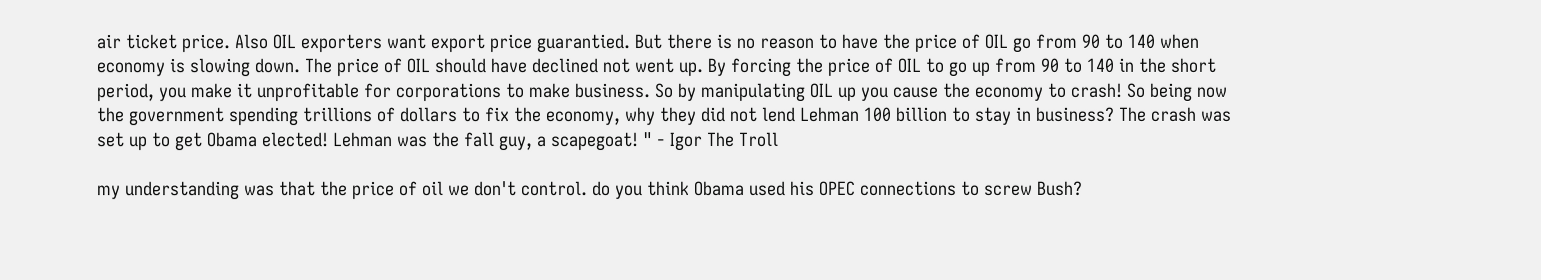air ticket price. Also OIL exporters want export price guarantied. But there is no reason to have the price of OIL go from 90 to 140 when economy is slowing down. The price of OIL should have declined not went up. By forcing the price of OIL to go up from 90 to 140 in the short period, you make it unprofitable for corporations to make business. So by manipulating OIL up you cause the economy to crash! So being now the government spending trillions of dollars to fix the economy, why they did not lend Lehman 100 billion to stay in business? The crash was set up to get Obama elected! Lehman was the fall guy, a scapegoat! " - Igor The Troll

my understanding was that the price of oil we don't control. do you think Obama used his OPEC connections to screw Bush?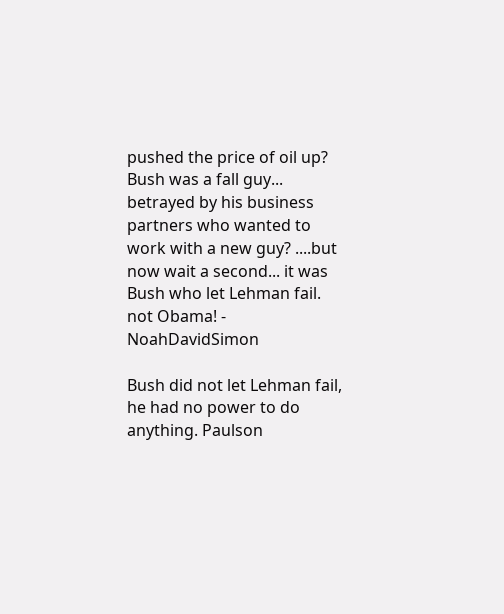pushed the price of oil up? Bush was a fall guy... betrayed by his business partners who wanted to work with a new guy? ....but now wait a second... it was Bush who let Lehman fail. not Obama! - NoahDavidSimon

Bush did not let Lehman fail, he had no power to do anything. Paulson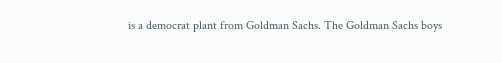is a democrat plant from Goldman Sachs. The Goldman Sachs boys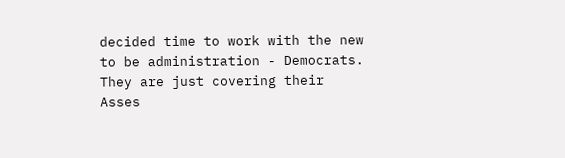decided time to work with the new to be administration - Democrats. They are just covering their Asses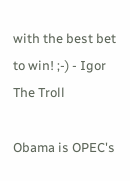with the best bet to win! ;-) - Igor The Troll

Obama is OPEC's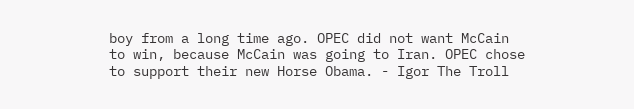boy from a long time ago. OPEC did not want McCain to win, because McCain was going to Iran. OPEC chose to support their new Horse Obama. - Igor The Troll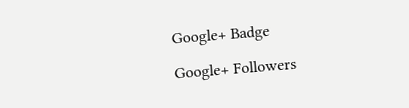Google+ Badge

Google+ Followers